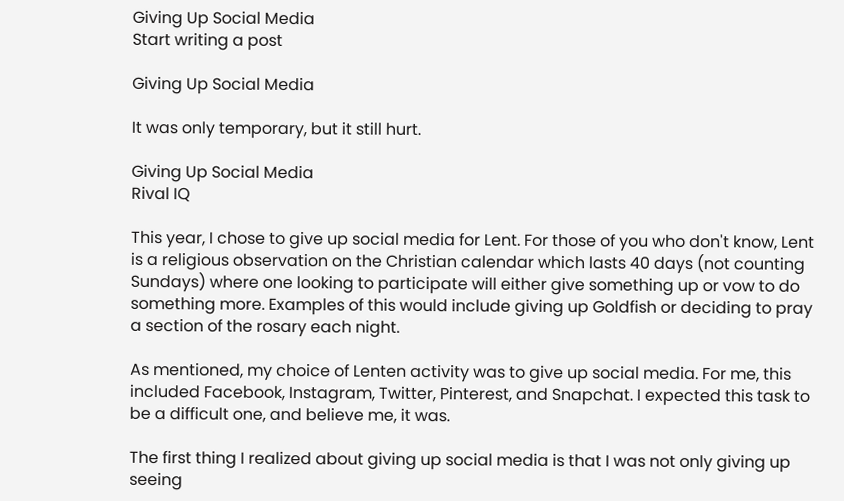Giving Up Social Media
Start writing a post

Giving Up Social Media

It was only temporary, but it still hurt.

Giving Up Social Media
Rival IQ

This year, I chose to give up social media for Lent. For those of you who don't know, Lent is a religious observation on the Christian calendar which lasts 40 days (not counting Sundays) where one looking to participate will either give something up or vow to do something more. Examples of this would include giving up Goldfish or deciding to pray a section of the rosary each night.

As mentioned, my choice of Lenten activity was to give up social media. For me, this included Facebook, Instagram, Twitter, Pinterest, and Snapchat. I expected this task to be a difficult one, and believe me, it was.

The first thing I realized about giving up social media is that I was not only giving up seeing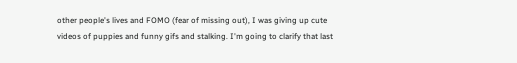other people's lives and FOMO (fear of missing out), I was giving up cute videos of puppies and funny gifs and stalking. I'm going to clarify that last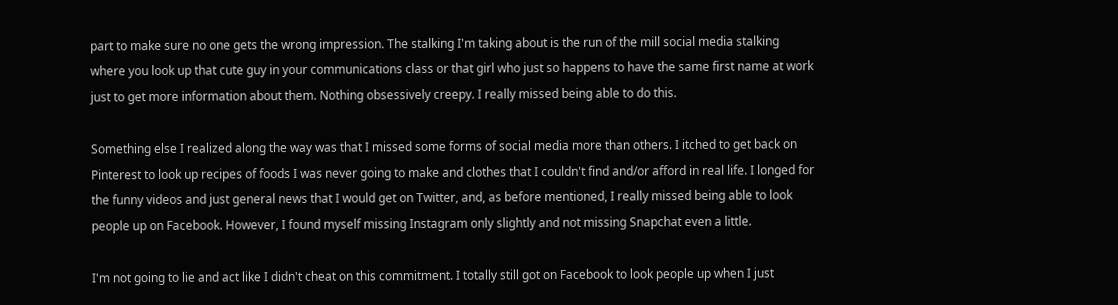part to make sure no one gets the wrong impression. The stalking I'm taking about is the run of the mill social media stalking where you look up that cute guy in your communications class or that girl who just so happens to have the same first name at work just to get more information about them. Nothing obsessively creepy. I really missed being able to do this.

Something else I realized along the way was that I missed some forms of social media more than others. I itched to get back on Pinterest to look up recipes of foods I was never going to make and clothes that I couldn't find and/or afford in real life. I longed for the funny videos and just general news that I would get on Twitter, and, as before mentioned, I really missed being able to look people up on Facebook. However, I found myself missing Instagram only slightly and not missing Snapchat even a little.

I'm not going to lie and act like I didn't cheat on this commitment. I totally still got on Facebook to look people up when I just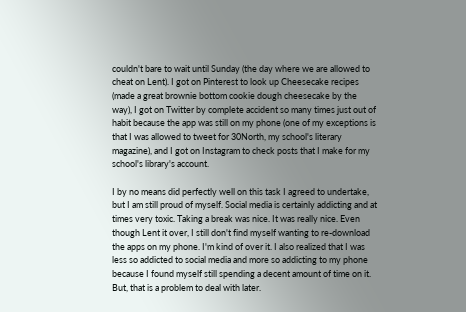couldn't bare to wait until Sunday (the day where we are allowed to cheat on Lent). I got on Pinterest to look up Cheesecake recipes (made a great brownie bottom cookie dough cheesecake by the way), I got on Twitter by complete accident so many times just out of habit because the app was still on my phone (one of my exceptions is that I was allowed to tweet for 30North, my school's literary magazine), and I got on Instagram to check posts that I make for my school's library's account.

I by no means did perfectly well on this task I agreed to undertake, but I am still proud of myself. Social media is certainly addicting and at times very toxic. Taking a break was nice. It was really nice. Even though Lent it over, I still don't find myself wanting to re-download the apps on my phone. I'm kind of over it. I also realized that I was less so addicted to social media and more so addicting to my phone because I found myself still spending a decent amount of time on it. But, that is a problem to deal with later.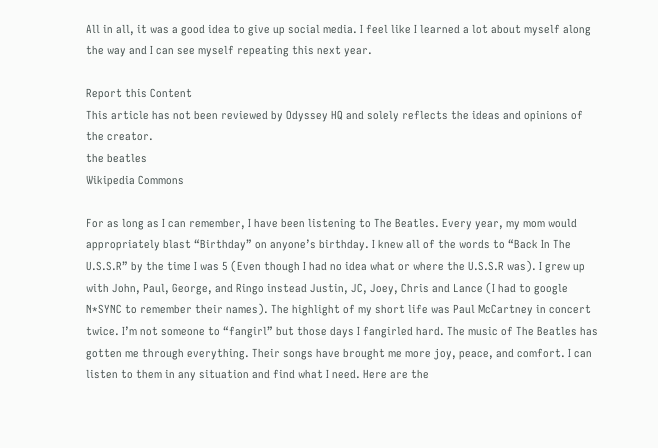All in all, it was a good idea to give up social media. I feel like I learned a lot about myself along the way and I can see myself repeating this next year.

Report this Content
This article has not been reviewed by Odyssey HQ and solely reflects the ideas and opinions of the creator.
the beatles
Wikipedia Commons

For as long as I can remember, I have been listening to The Beatles. Every year, my mom would appropriately blast “Birthday” on anyone’s birthday. I knew all of the words to “Back In The U.S.S.R” by the time I was 5 (Even though I had no idea what or where the U.S.S.R was). I grew up with John, Paul, George, and Ringo instead Justin, JC, Joey, Chris and Lance (I had to google N*SYNC to remember their names). The highlight of my short life was Paul McCartney in concert twice. I’m not someone to “fangirl” but those days I fangirled hard. The music of The Beatles has gotten me through everything. Their songs have brought me more joy, peace, and comfort. I can listen to them in any situation and find what I need. Here are the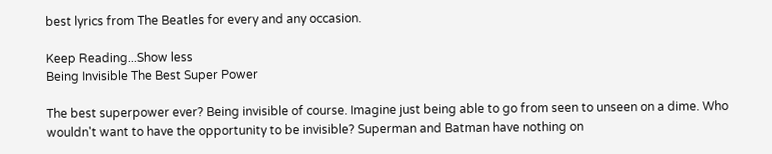best lyrics from The Beatles for every and any occasion.

Keep Reading...Show less
Being Invisible The Best Super Power

The best superpower ever? Being invisible of course. Imagine just being able to go from seen to unseen on a dime. Who wouldn't want to have the opportunity to be invisible? Superman and Batman have nothing on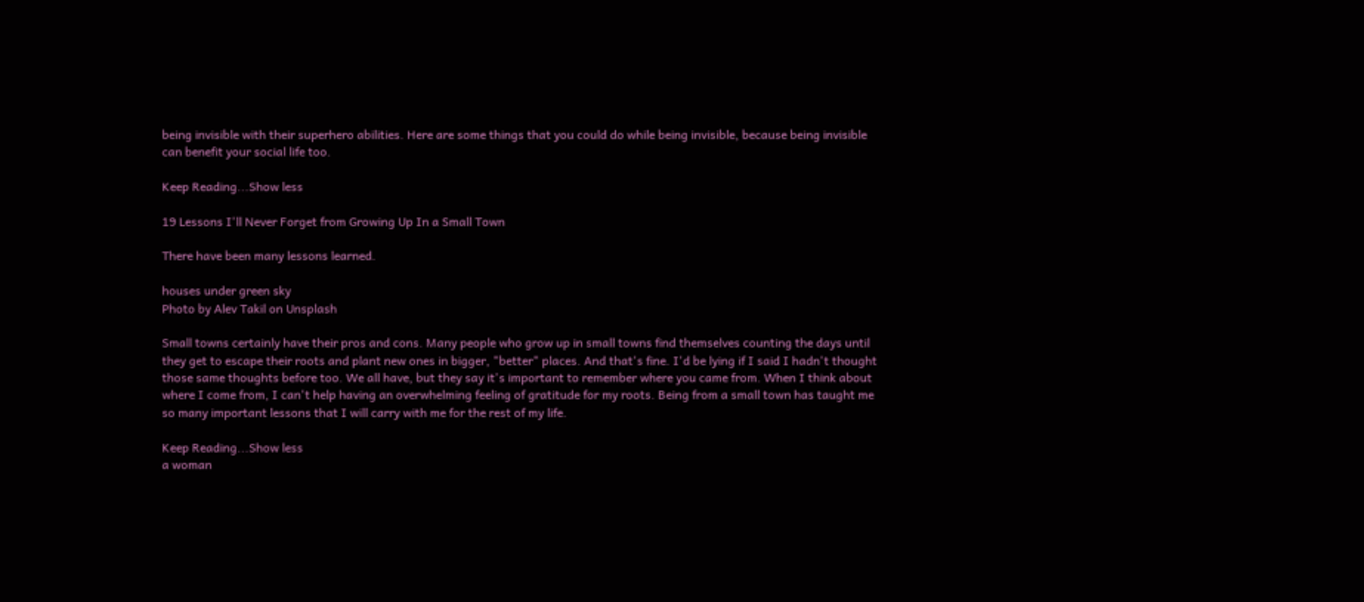being invisible with their superhero abilities. Here are some things that you could do while being invisible, because being invisible can benefit your social life too.

Keep Reading...Show less

19 Lessons I'll Never Forget from Growing Up In a Small Town

There have been many lessons learned.

houses under green sky
Photo by Alev Takil on Unsplash

Small towns certainly have their pros and cons. Many people who grow up in small towns find themselves counting the days until they get to escape their roots and plant new ones in bigger, "better" places. And that's fine. I'd be lying if I said I hadn't thought those same thoughts before too. We all have, but they say it's important to remember where you came from. When I think about where I come from, I can't help having an overwhelming feeling of gratitude for my roots. Being from a small town has taught me so many important lessons that I will carry with me for the rest of my life.

Keep Reading...Show less
a woman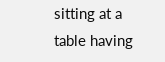sitting at a table having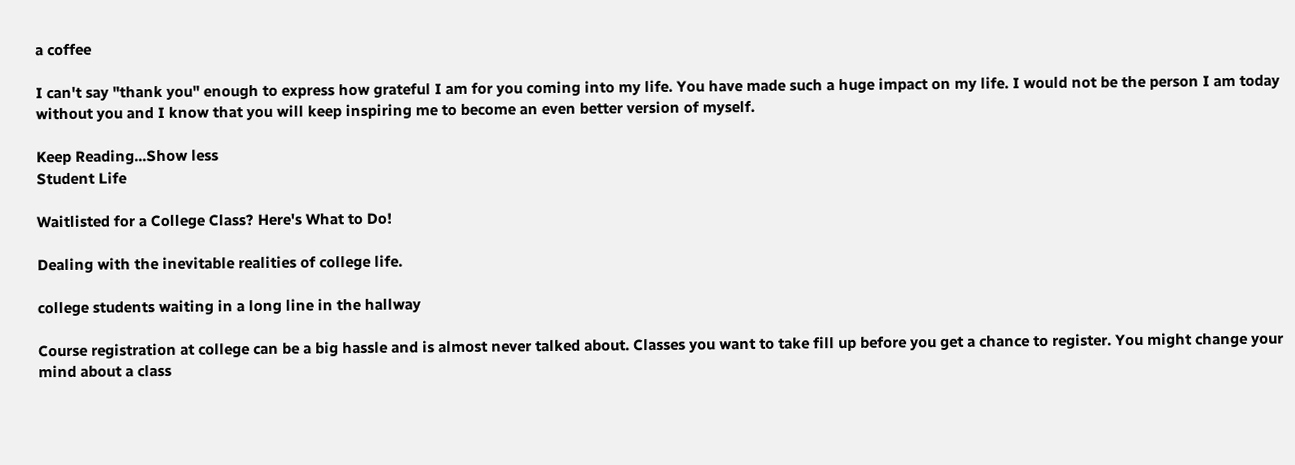a coffee

I can't say "thank you" enough to express how grateful I am for you coming into my life. You have made such a huge impact on my life. I would not be the person I am today without you and I know that you will keep inspiring me to become an even better version of myself.

Keep Reading...Show less
Student Life

Waitlisted for a College Class? Here's What to Do!

Dealing with the inevitable realities of college life.

college students waiting in a long line in the hallway

Course registration at college can be a big hassle and is almost never talked about. Classes you want to take fill up before you get a chance to register. You might change your mind about a class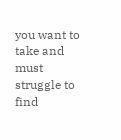you want to take and must struggle to find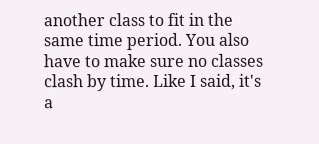another class to fit in the same time period. You also have to make sure no classes clash by time. Like I said, it's a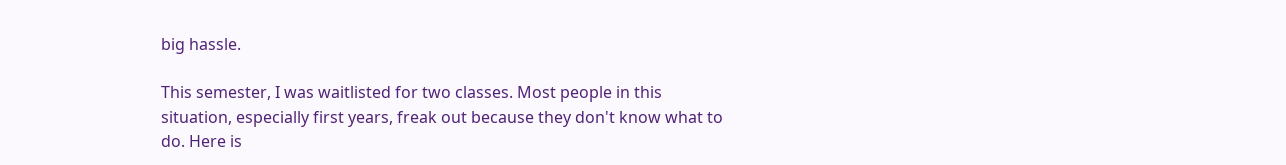big hassle.

This semester, I was waitlisted for two classes. Most people in this situation, especially first years, freak out because they don't know what to do. Here is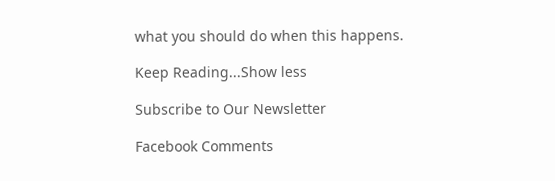what you should do when this happens.

Keep Reading...Show less

Subscribe to Our Newsletter

Facebook Comments